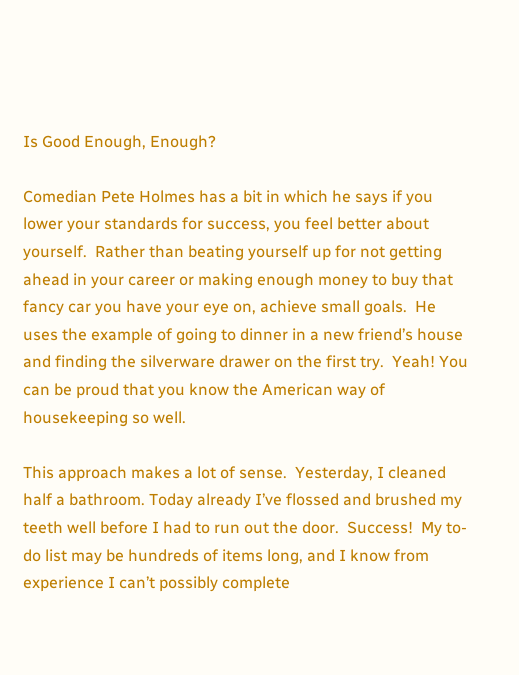Is Good Enough, Enough?

Comedian Pete Holmes has a bit in which he says if you lower your standards for success, you feel better about yourself.  Rather than beating yourself up for not getting ahead in your career or making enough money to buy that fancy car you have your eye on, achieve small goals.  He uses the example of going to dinner in a new friend’s house and finding the silverware drawer on the first try.  Yeah! You can be proud that you know the American way of housekeeping so well.

This approach makes a lot of sense.  Yesterday, I cleaned half a bathroom. Today already I’ve flossed and brushed my teeth well before I had to run out the door.  Success!  My to-do list may be hundreds of items long, and I know from experience I can’t possibly complete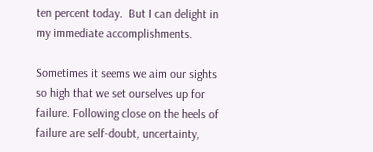ten percent today.  But I can delight in my immediate accomplishments.

Sometimes it seems we aim our sights so high that we set ourselves up for failure. Following close on the heels of failure are self-doubt, uncertainty,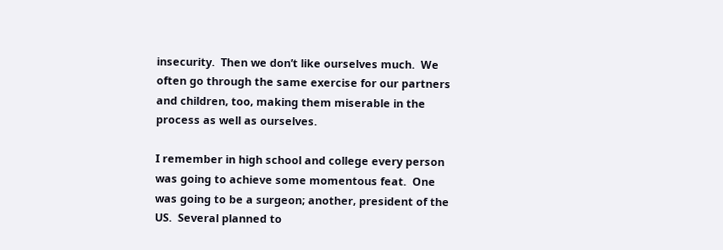insecurity.  Then we don’t like ourselves much.  We often go through the same exercise for our partners and children, too, making them miserable in the process as well as ourselves.

I remember in high school and college every person was going to achieve some momentous feat.  One was going to be a surgeon; another, president of the US.  Several planned to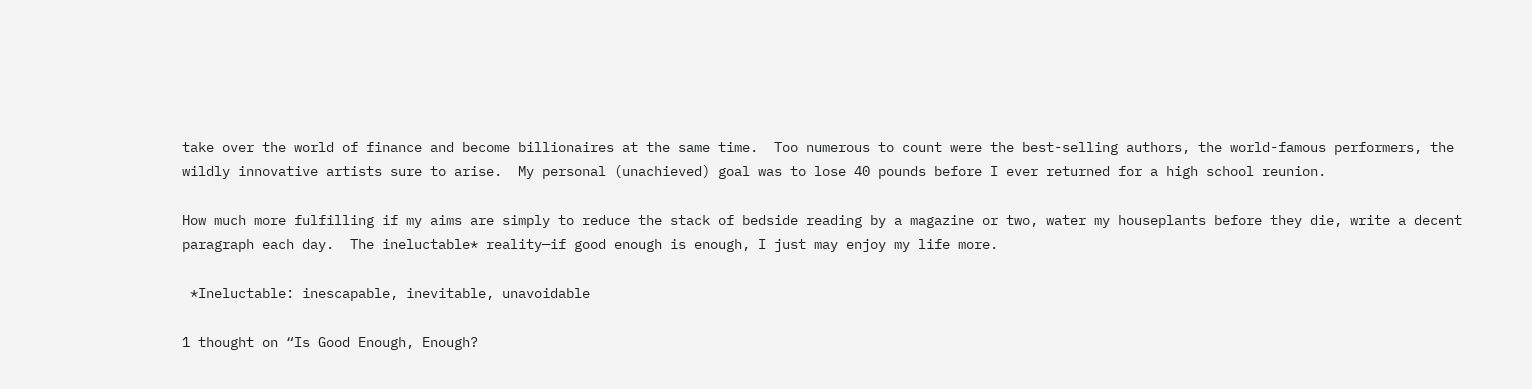take over the world of finance and become billionaires at the same time.  Too numerous to count were the best-selling authors, the world-famous performers, the wildly innovative artists sure to arise.  My personal (unachieved) goal was to lose 40 pounds before I ever returned for a high school reunion.

How much more fulfilling if my aims are simply to reduce the stack of bedside reading by a magazine or two, water my houseplants before they die, write a decent paragraph each day.  The ineluctable* reality—if good enough is enough, I just may enjoy my life more.

 *Ineluctable: inescapable, inevitable, unavoidable

1 thought on “Is Good Enough, Enough?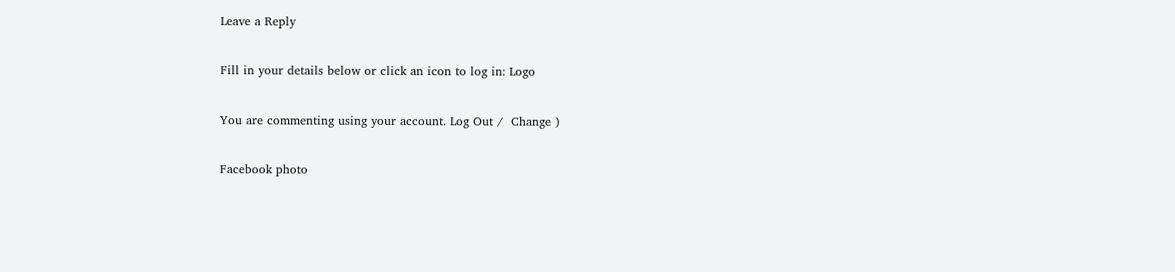Leave a Reply

Fill in your details below or click an icon to log in: Logo

You are commenting using your account. Log Out /  Change )

Facebook photo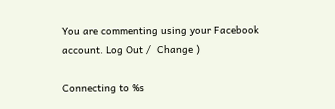You are commenting using your Facebook account. Log Out /  Change )

Connecting to %s